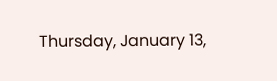Thursday, January 13,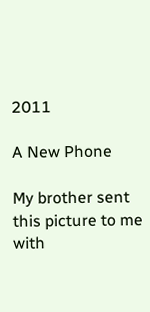2011

A New Phone

My brother sent this picture to me with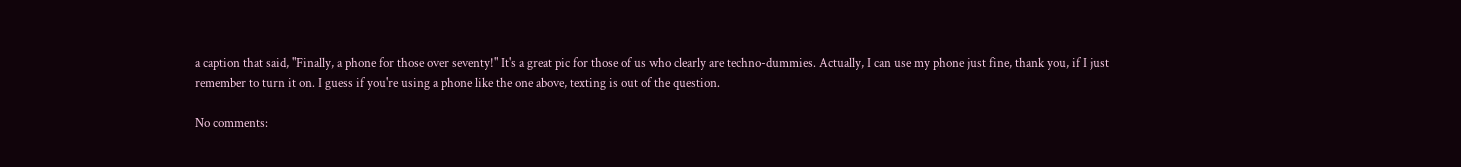a caption that said, "Finally, a phone for those over seventy!" It's a great pic for those of us who clearly are techno-dummies. Actually, I can use my phone just fine, thank you, if I just remember to turn it on. I guess if you're using a phone like the one above, texting is out of the question.

No comments: